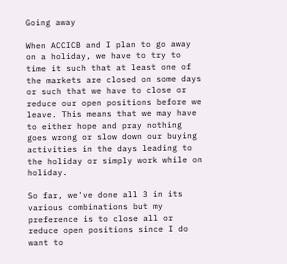Going away

When ACCICB and I plan to go away on a holiday, we have to try to time it such that at least one of the markets are closed on some days or such that we have to close or reduce our open positions before we leave. This means that we may have to either hope and pray nothing goes wrong or slow down our buying activities in the days leading to the holiday or simply work while on holiday.

So far, we've done all 3 in its various combinations but my preference is to close all or reduce open positions since I do want to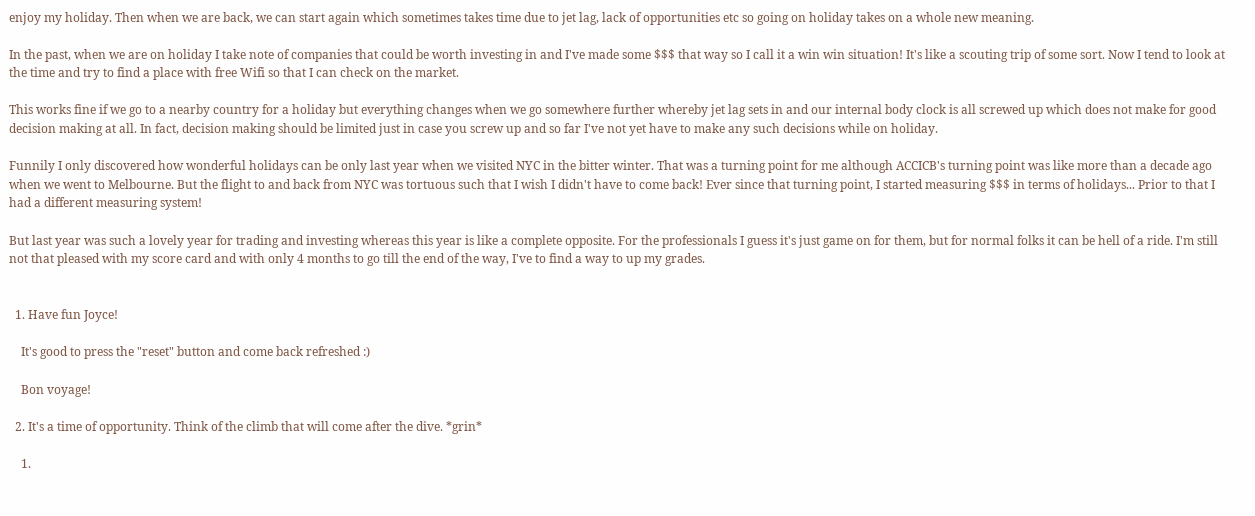enjoy my holiday. Then when we are back, we can start again which sometimes takes time due to jet lag, lack of opportunities etc so going on holiday takes on a whole new meaning.

In the past, when we are on holiday I take note of companies that could be worth investing in and I've made some $$$ that way so I call it a win win situation! It's like a scouting trip of some sort. Now I tend to look at the time and try to find a place with free Wifi so that I can check on the market.

This works fine if we go to a nearby country for a holiday but everything changes when we go somewhere further whereby jet lag sets in and our internal body clock is all screwed up which does not make for good decision making at all. In fact, decision making should be limited just in case you screw up and so far I've not yet have to make any such decisions while on holiday.

Funnily I only discovered how wonderful holidays can be only last year when we visited NYC in the bitter winter. That was a turning point for me although ACCICB's turning point was like more than a decade ago when we went to Melbourne. But the flight to and back from NYC was tortuous such that I wish I didn't have to come back! Ever since that turning point, I started measuring $$$ in terms of holidays... Prior to that I had a different measuring system!

But last year was such a lovely year for trading and investing whereas this year is like a complete opposite. For the professionals I guess it's just game on for them, but for normal folks it can be hell of a ride. I'm still not that pleased with my score card and with only 4 months to go till the end of the way, I've to find a way to up my grades.


  1. Have fun Joyce!

    It's good to press the "reset" button and come back refreshed :)

    Bon voyage!

  2. It's a time of opportunity. Think of the climb that will come after the dive. *grin*

    1.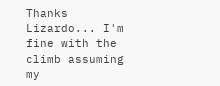Thanks Lizardo... I'm fine with the climb assuming my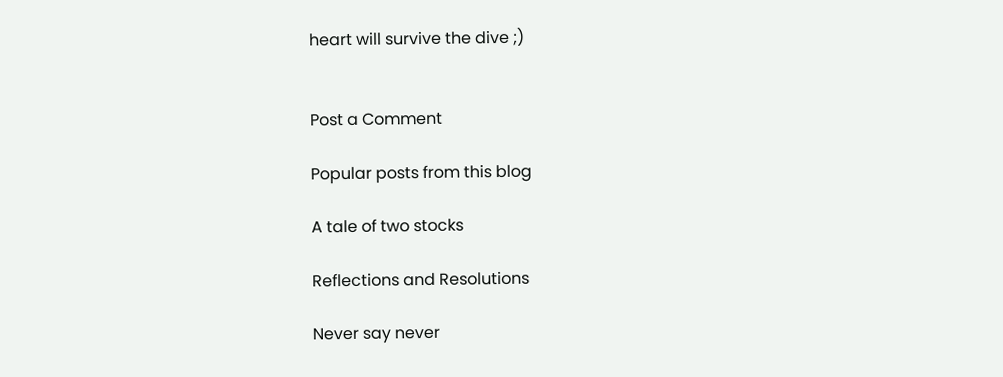heart will survive the dive ;)


Post a Comment

Popular posts from this blog

A tale of two stocks

Reflections and Resolutions

Never say never